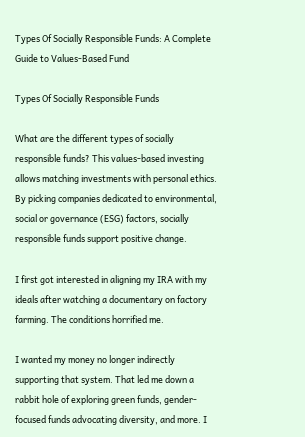Types Of Socially Responsible Funds: A Complete Guide to Values-Based Fund

Types Of Socially Responsible Funds

What are the different types of socially responsible funds? This values-based investing allows matching investments with personal ethics. By picking companies dedicated to environmental, social or governance (ESG) factors, socially responsible funds support positive change.

I first got interested in aligning my IRA with my ideals after watching a documentary on factory farming. The conditions horrified me.

I wanted my money no longer indirectly supporting that system. That led me down a rabbit hole of exploring green funds, gender-focused funds advocating diversity, and more. I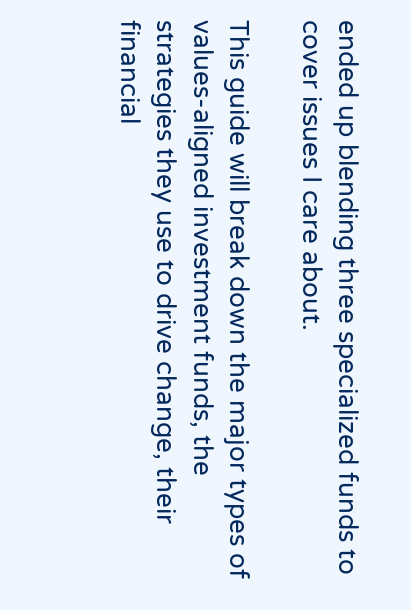ended up blending three specialized funds to cover issues I care about.

This guide will break down the major types of values-aligned investment funds, the strategies they use to drive change, their financial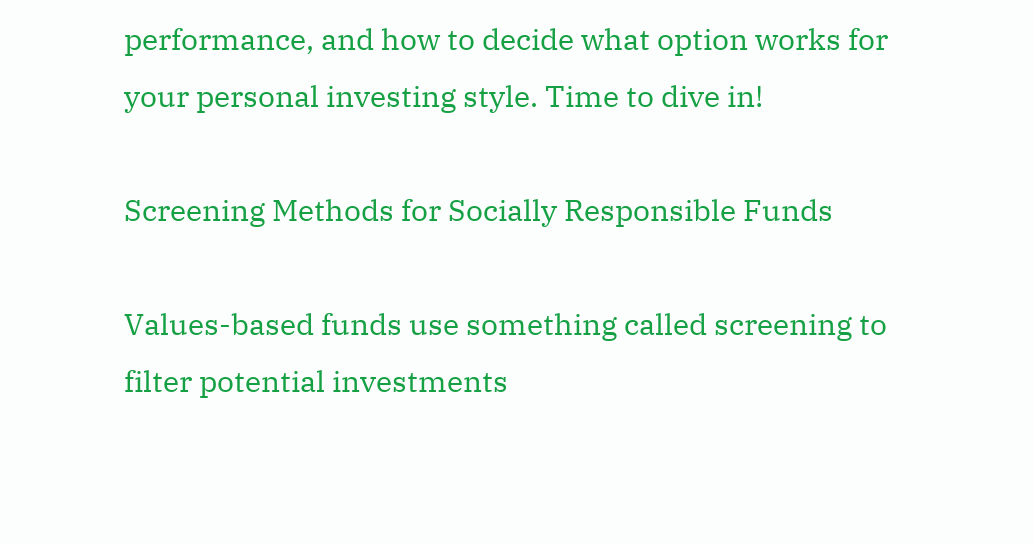performance, and how to decide what option works for your personal investing style. Time to dive in!

Screening Methods for Socially Responsible Funds

Values-based funds use something called screening to filter potential investments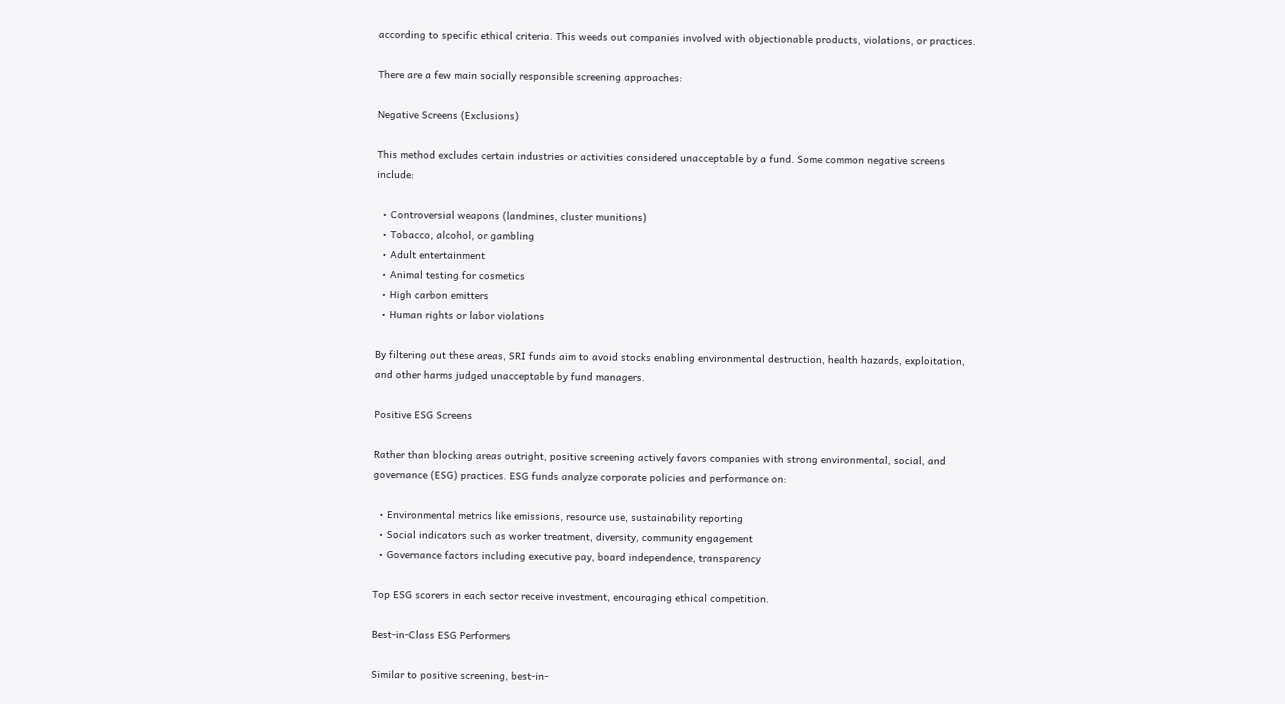according to specific ethical criteria. This weeds out companies involved with objectionable products, violations, or practices.

There are a few main socially responsible screening approaches:

Negative Screens (Exclusions)

This method excludes certain industries or activities considered unacceptable by a fund. Some common negative screens include:

  • Controversial weapons (landmines, cluster munitions)
  • Tobacco, alcohol, or gambling
  • Adult entertainment
  • Animal testing for cosmetics
  • High carbon emitters
  • Human rights or labor violations

By filtering out these areas, SRI funds aim to avoid stocks enabling environmental destruction, health hazards, exploitation, and other harms judged unacceptable by fund managers.

Positive ESG Screens

Rather than blocking areas outright, positive screening actively favors companies with strong environmental, social, and governance (ESG) practices. ESG funds analyze corporate policies and performance on:

  • Environmental metrics like emissions, resource use, sustainability reporting
  • Social indicators such as worker treatment, diversity, community engagement
  • Governance factors including executive pay, board independence, transparency

Top ESG scorers in each sector receive investment, encouraging ethical competition.

Best-in-Class ESG Performers

Similar to positive screening, best-in-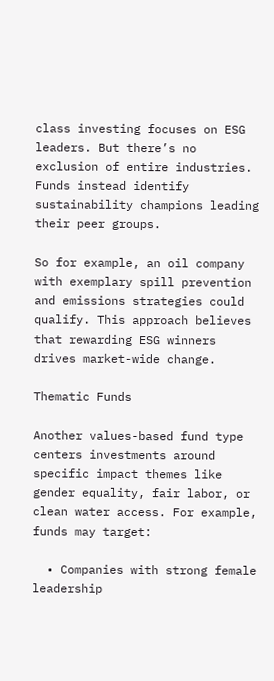class investing focuses on ESG leaders. But there’s no exclusion of entire industries. Funds instead identify sustainability champions leading their peer groups.

So for example, an oil company with exemplary spill prevention and emissions strategies could qualify. This approach believes that rewarding ESG winners drives market-wide change.

Thematic Funds

Another values-based fund type centers investments around specific impact themes like gender equality, fair labor, or clean water access. For example, funds may target:

  • Companies with strong female leadership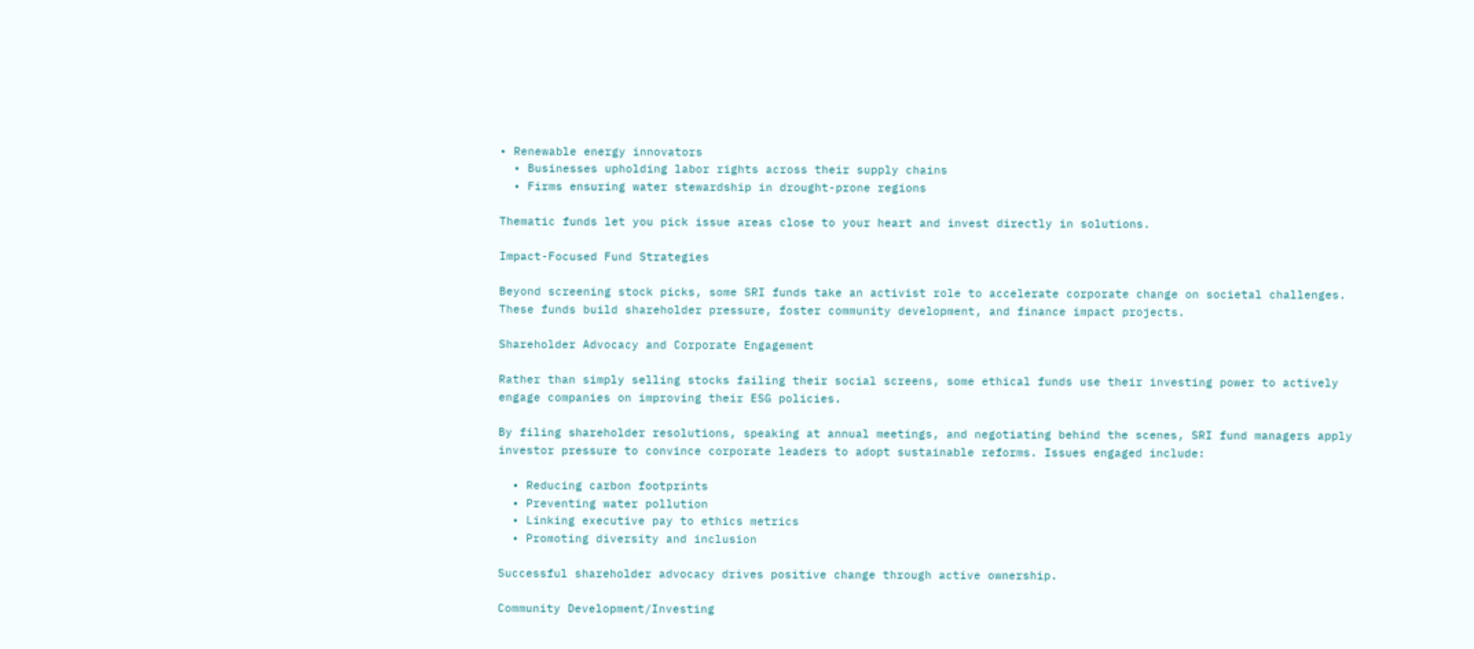• Renewable energy innovators
  • Businesses upholding labor rights across their supply chains
  • Firms ensuring water stewardship in drought-prone regions

Thematic funds let you pick issue areas close to your heart and invest directly in solutions.

Impact-Focused Fund Strategies

Beyond screening stock picks, some SRI funds take an activist role to accelerate corporate change on societal challenges. These funds build shareholder pressure, foster community development, and finance impact projects.

Shareholder Advocacy and Corporate Engagement

Rather than simply selling stocks failing their social screens, some ethical funds use their investing power to actively engage companies on improving their ESG policies.

By filing shareholder resolutions, speaking at annual meetings, and negotiating behind the scenes, SRI fund managers apply investor pressure to convince corporate leaders to adopt sustainable reforms. Issues engaged include:

  • Reducing carbon footprints
  • Preventing water pollution
  • Linking executive pay to ethics metrics
  • Promoting diversity and inclusion

Successful shareholder advocacy drives positive change through active ownership.

Community Development/Investing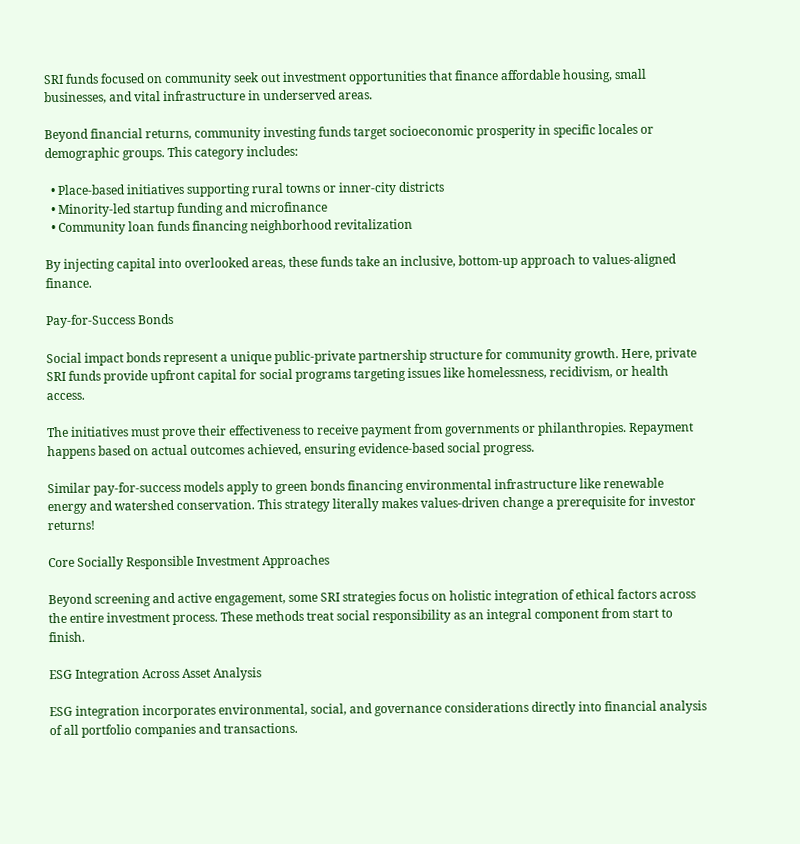SRI funds focused on community seek out investment opportunities that finance affordable housing, small businesses, and vital infrastructure in underserved areas.

Beyond financial returns, community investing funds target socioeconomic prosperity in specific locales or demographic groups. This category includes:

  • Place-based initiatives supporting rural towns or inner-city districts
  • Minority-led startup funding and microfinance
  • Community loan funds financing neighborhood revitalization

By injecting capital into overlooked areas, these funds take an inclusive, bottom-up approach to values-aligned finance.

Pay-for-Success Bonds

Social impact bonds represent a unique public-private partnership structure for community growth. Here, private SRI funds provide upfront capital for social programs targeting issues like homelessness, recidivism, or health access.

The initiatives must prove their effectiveness to receive payment from governments or philanthropies. Repayment happens based on actual outcomes achieved, ensuring evidence-based social progress.

Similar pay-for-success models apply to green bonds financing environmental infrastructure like renewable energy and watershed conservation. This strategy literally makes values-driven change a prerequisite for investor returns!

Core Socially Responsible Investment Approaches

Beyond screening and active engagement, some SRI strategies focus on holistic integration of ethical factors across the entire investment process. These methods treat social responsibility as an integral component from start to finish.

ESG Integration Across Asset Analysis

ESG integration incorporates environmental, social, and governance considerations directly into financial analysis of all portfolio companies and transactions.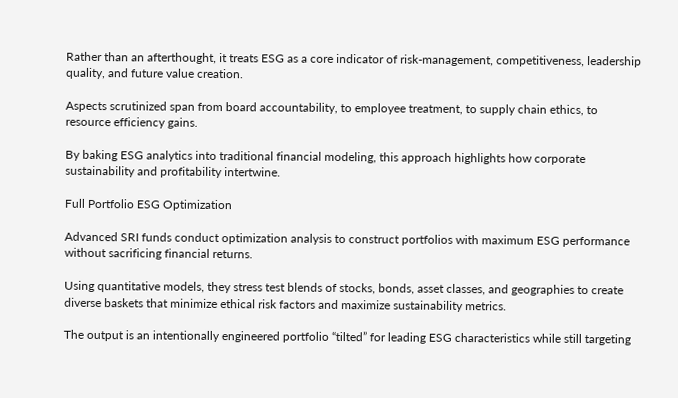Rather than an afterthought, it treats ESG as a core indicator of risk-management, competitiveness, leadership quality, and future value creation.

Aspects scrutinized span from board accountability, to employee treatment, to supply chain ethics, to resource efficiency gains.

By baking ESG analytics into traditional financial modeling, this approach highlights how corporate sustainability and profitability intertwine.

Full Portfolio ESG Optimization

Advanced SRI funds conduct optimization analysis to construct portfolios with maximum ESG performance without sacrificing financial returns.

Using quantitative models, they stress test blends of stocks, bonds, asset classes, and geographies to create diverse baskets that minimize ethical risk factors and maximize sustainability metrics.

The output is an intentionally engineered portfolio “tilted” for leading ESG characteristics while still targeting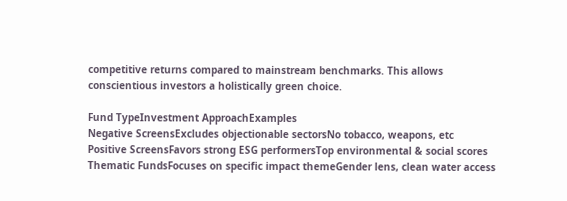competitive returns compared to mainstream benchmarks. This allows conscientious investors a holistically green choice.

Fund TypeInvestment ApproachExamples
Negative ScreensExcludes objectionable sectorsNo tobacco, weapons, etc
Positive ScreensFavors strong ESG performersTop environmental & social scores
Thematic FundsFocuses on specific impact themeGender lens, clean water access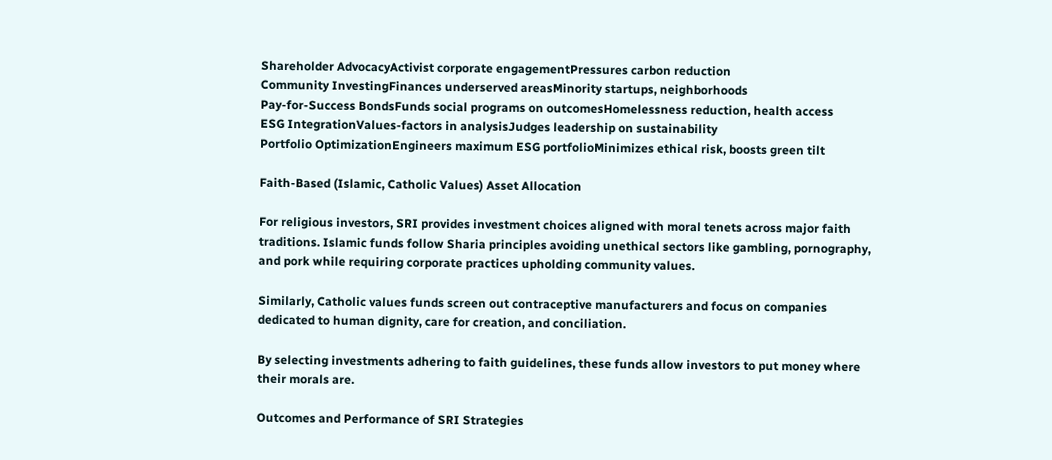Shareholder AdvocacyActivist corporate engagementPressures carbon reduction
Community InvestingFinances underserved areasMinority startups, neighborhoods
Pay-for-Success BondsFunds social programs on outcomesHomelessness reduction, health access
ESG IntegrationValues-factors in analysisJudges leadership on sustainability
Portfolio OptimizationEngineers maximum ESG portfolioMinimizes ethical risk, boosts green tilt

Faith-Based (Islamic, Catholic Values) Asset Allocation

For religious investors, SRI provides investment choices aligned with moral tenets across major faith traditions. Islamic funds follow Sharia principles avoiding unethical sectors like gambling, pornography, and pork while requiring corporate practices upholding community values.

Similarly, Catholic values funds screen out contraceptive manufacturers and focus on companies dedicated to human dignity, care for creation, and conciliation.

By selecting investments adhering to faith guidelines, these funds allow investors to put money where their morals are.

Outcomes and Performance of SRI Strategies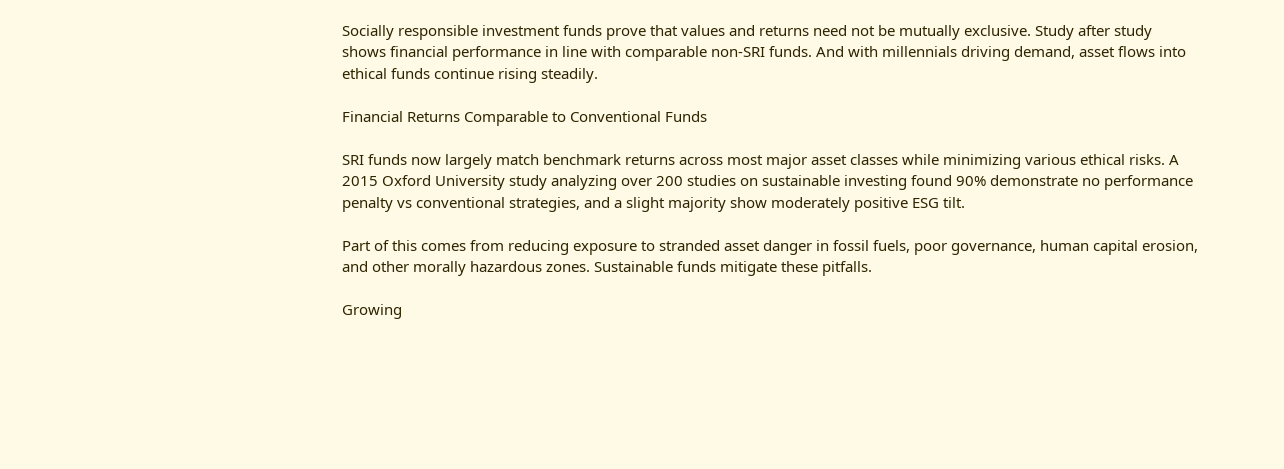Socially responsible investment funds prove that values and returns need not be mutually exclusive. Study after study shows financial performance in line with comparable non-SRI funds. And with millennials driving demand, asset flows into ethical funds continue rising steadily.

Financial Returns Comparable to Conventional Funds

SRI funds now largely match benchmark returns across most major asset classes while minimizing various ethical risks. A 2015 Oxford University study analyzing over 200 studies on sustainable investing found 90% demonstrate no performance penalty vs conventional strategies, and a slight majority show moderately positive ESG tilt.

Part of this comes from reducing exposure to stranded asset danger in fossil fuels, poor governance, human capital erosion, and other morally hazardous zones. Sustainable funds mitigate these pitfalls.

Growing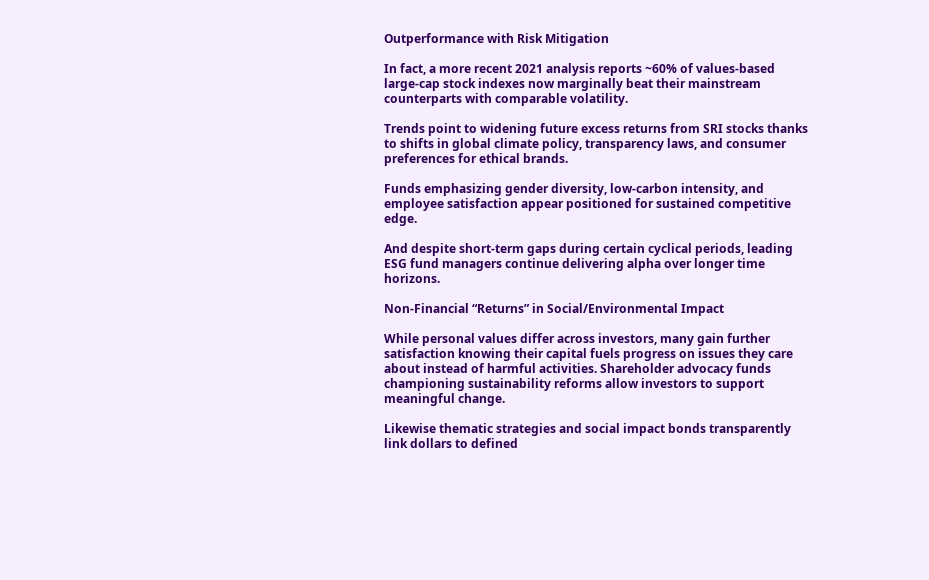Outperformance with Risk Mitigation

In fact, a more recent 2021 analysis reports ~60% of values-based large-cap stock indexes now marginally beat their mainstream counterparts with comparable volatility.

Trends point to widening future excess returns from SRI stocks thanks to shifts in global climate policy, transparency laws, and consumer preferences for ethical brands.

Funds emphasizing gender diversity, low-carbon intensity, and employee satisfaction appear positioned for sustained competitive edge.

And despite short-term gaps during certain cyclical periods, leading ESG fund managers continue delivering alpha over longer time horizons.

Non-Financial “Returns” in Social/Environmental Impact

While personal values differ across investors, many gain further satisfaction knowing their capital fuels progress on issues they care about instead of harmful activities. Shareholder advocacy funds championing sustainability reforms allow investors to support meaningful change.

Likewise thematic strategies and social impact bonds transparently link dollars to defined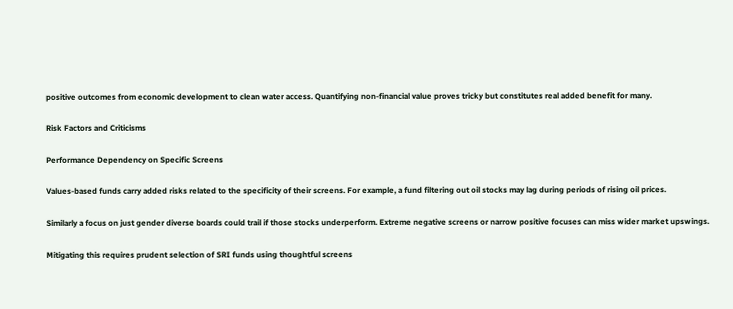positive outcomes from economic development to clean water access. Quantifying non-financial value proves tricky but constitutes real added benefit for many.

Risk Factors and Criticisms

Performance Dependency on Specific Screens

Values-based funds carry added risks related to the specificity of their screens. For example, a fund filtering out oil stocks may lag during periods of rising oil prices.

Similarly a focus on just gender diverse boards could trail if those stocks underperform. Extreme negative screens or narrow positive focuses can miss wider market upswings.

Mitigating this requires prudent selection of SRI funds using thoughtful screens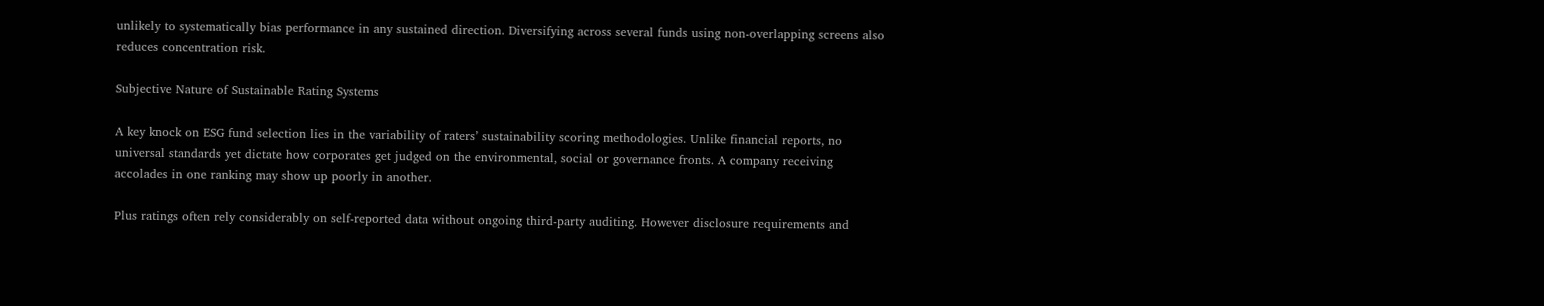unlikely to systematically bias performance in any sustained direction. Diversifying across several funds using non-overlapping screens also reduces concentration risk.

Subjective Nature of Sustainable Rating Systems

A key knock on ESG fund selection lies in the variability of raters’ sustainability scoring methodologies. Unlike financial reports, no universal standards yet dictate how corporates get judged on the environmental, social or governance fronts. A company receiving accolades in one ranking may show up poorly in another.

Plus ratings often rely considerably on self-reported data without ongoing third-party auditing. However disclosure requirements and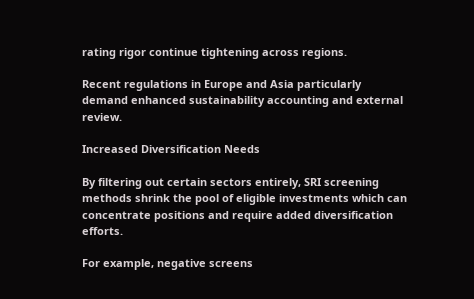rating rigor continue tightening across regions.

Recent regulations in Europe and Asia particularly demand enhanced sustainability accounting and external review.

Increased Diversification Needs

By filtering out certain sectors entirely, SRI screening methods shrink the pool of eligible investments which can concentrate positions and require added diversification efforts.

For example, negative screens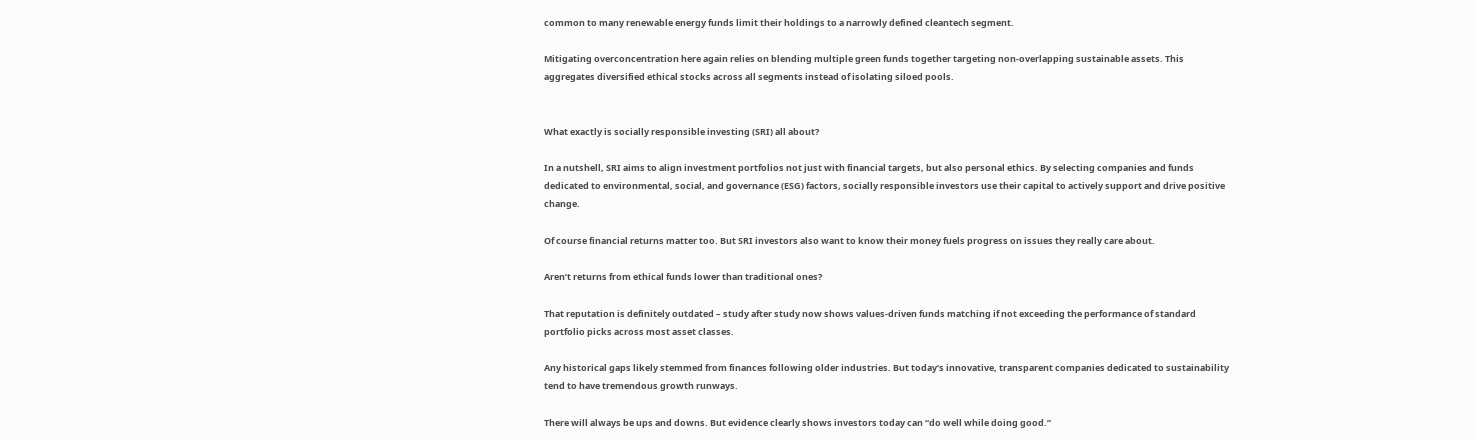common to many renewable energy funds limit their holdings to a narrowly defined cleantech segment.

Mitigating overconcentration here again relies on blending multiple green funds together targeting non-overlapping sustainable assets. This aggregates diversified ethical stocks across all segments instead of isolating siloed pools.


What exactly is socially responsible investing (SRI) all about?

In a nutshell, SRI aims to align investment portfolios not just with financial targets, but also personal ethics. By selecting companies and funds dedicated to environmental, social, and governance (ESG) factors, socially responsible investors use their capital to actively support and drive positive change.

Of course financial returns matter too. But SRI investors also want to know their money fuels progress on issues they really care about.

Aren’t returns from ethical funds lower than traditional ones?

That reputation is definitely outdated – study after study now shows values-driven funds matching if not exceeding the performance of standard portfolio picks across most asset classes.

Any historical gaps likely stemmed from finances following older industries. But today’s innovative, transparent companies dedicated to sustainability tend to have tremendous growth runways.

There will always be ups and downs. But evidence clearly shows investors today can “do well while doing good.”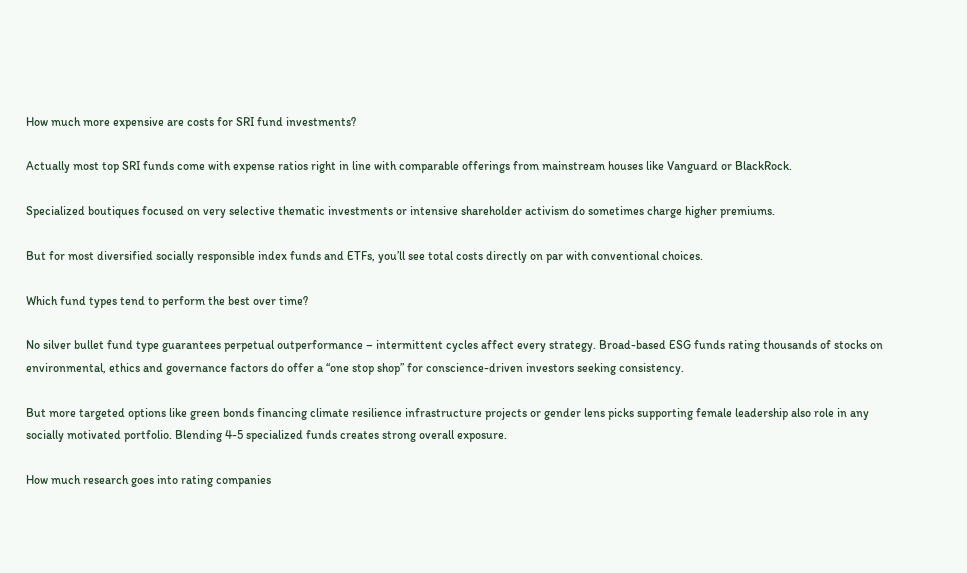How much more expensive are costs for SRI fund investments?

Actually most top SRI funds come with expense ratios right in line with comparable offerings from mainstream houses like Vanguard or BlackRock.

Specialized boutiques focused on very selective thematic investments or intensive shareholder activism do sometimes charge higher premiums.

But for most diversified socially responsible index funds and ETFs, you’ll see total costs directly on par with conventional choices.

Which fund types tend to perform the best over time?

No silver bullet fund type guarantees perpetual outperformance – intermittent cycles affect every strategy. Broad-based ESG funds rating thousands of stocks on environmental, ethics and governance factors do offer a “one stop shop” for conscience-driven investors seeking consistency.

But more targeted options like green bonds financing climate resilience infrastructure projects or gender lens picks supporting female leadership also role in any socially motivated portfolio. Blending 4-5 specialized funds creates strong overall exposure.

How much research goes into rating companies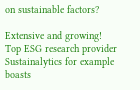on sustainable factors?

Extensive and growing! Top ESG research provider Sustainalytics for example boasts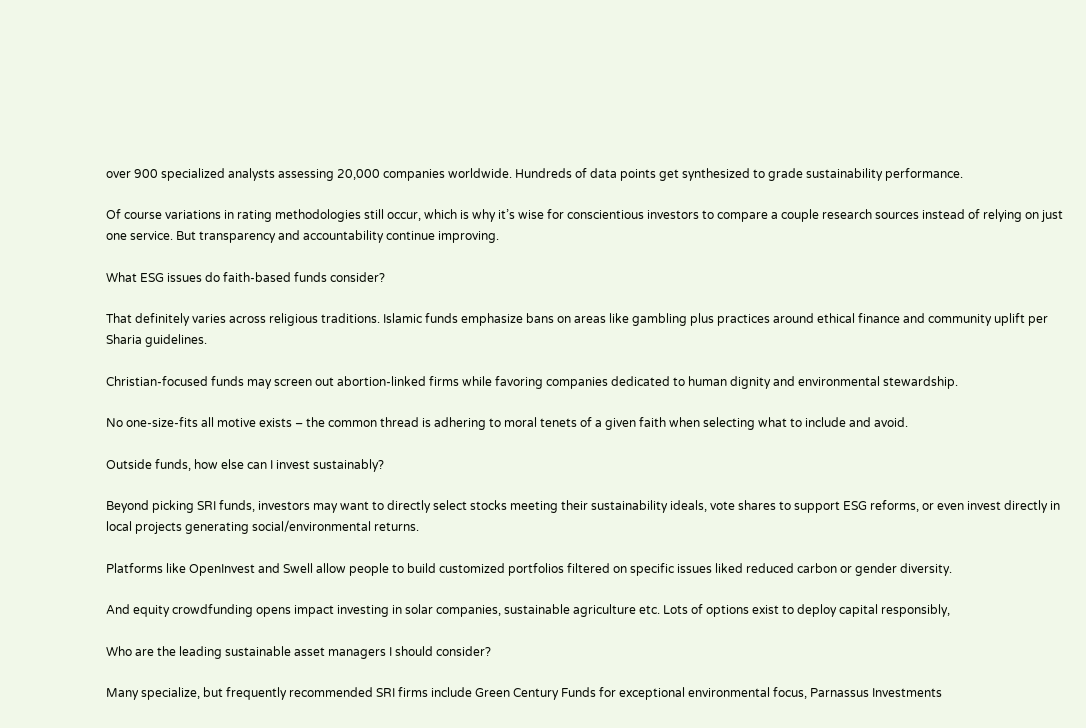over 900 specialized analysts assessing 20,000 companies worldwide. Hundreds of data points get synthesized to grade sustainability performance.

Of course variations in rating methodologies still occur, which is why it’s wise for conscientious investors to compare a couple research sources instead of relying on just one service. But transparency and accountability continue improving.

What ESG issues do faith-based funds consider?

That definitely varies across religious traditions. Islamic funds emphasize bans on areas like gambling plus practices around ethical finance and community uplift per Sharia guidelines.

Christian-focused funds may screen out abortion-linked firms while favoring companies dedicated to human dignity and environmental stewardship.

No one-size-fits all motive exists – the common thread is adhering to moral tenets of a given faith when selecting what to include and avoid.

Outside funds, how else can I invest sustainably?

Beyond picking SRI funds, investors may want to directly select stocks meeting their sustainability ideals, vote shares to support ESG reforms, or even invest directly in local projects generating social/environmental returns.

Platforms like OpenInvest and Swell allow people to build customized portfolios filtered on specific issues liked reduced carbon or gender diversity.

And equity crowdfunding opens impact investing in solar companies, sustainable agriculture etc. Lots of options exist to deploy capital responsibly,

Who are the leading sustainable asset managers I should consider?

Many specialize, but frequently recommended SRI firms include Green Century Funds for exceptional environmental focus, Parnassus Investments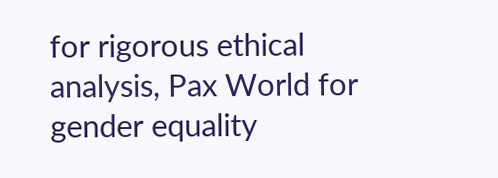for rigorous ethical analysis, Pax World for gender equality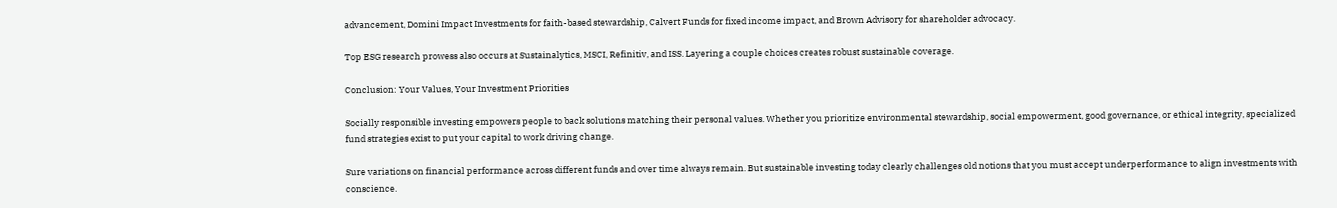advancement, Domini Impact Investments for faith-based stewardship, Calvert Funds for fixed income impact, and Brown Advisory for shareholder advocacy.

Top ESG research prowess also occurs at Sustainalytics, MSCI, Refinitiv, and ISS. Layering a couple choices creates robust sustainable coverage.

Conclusion: Your Values, Your Investment Priorities

Socially responsible investing empowers people to back solutions matching their personal values. Whether you prioritize environmental stewardship, social empowerment, good governance, or ethical integrity, specialized fund strategies exist to put your capital to work driving change.

Sure variations on financial performance across different funds and over time always remain. But sustainable investing today clearly challenges old notions that you must accept underperformance to align investments with conscience.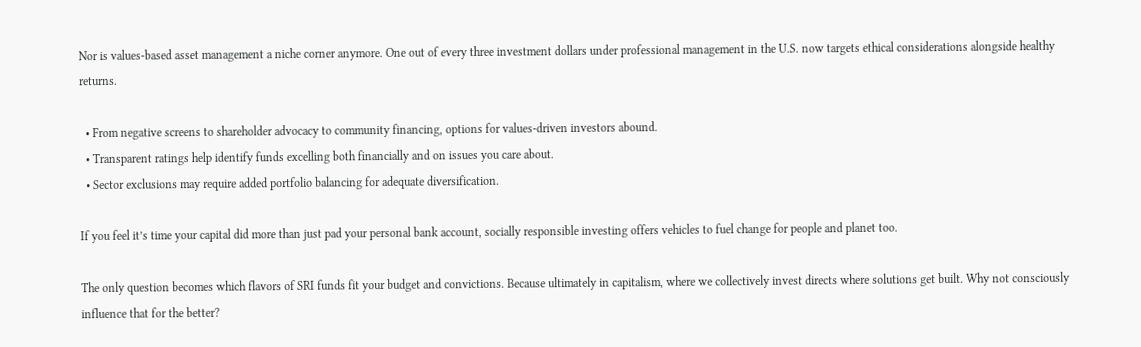Nor is values-based asset management a niche corner anymore. One out of every three investment dollars under professional management in the U.S. now targets ethical considerations alongside healthy returns.

  • From negative screens to shareholder advocacy to community financing, options for values-driven investors abound.
  • Transparent ratings help identify funds excelling both financially and on issues you care about.
  • Sector exclusions may require added portfolio balancing for adequate diversification.

If you feel it’s time your capital did more than just pad your personal bank account, socially responsible investing offers vehicles to fuel change for people and planet too.

The only question becomes which flavors of SRI funds fit your budget and convictions. Because ultimately in capitalism, where we collectively invest directs where solutions get built. Why not consciously influence that for the better?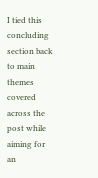I tied this concluding section back to main themes covered across the post while aiming for an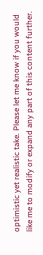optimistic yet realistic take. Please let me know if you would like me to modify or expand any part of this content further.